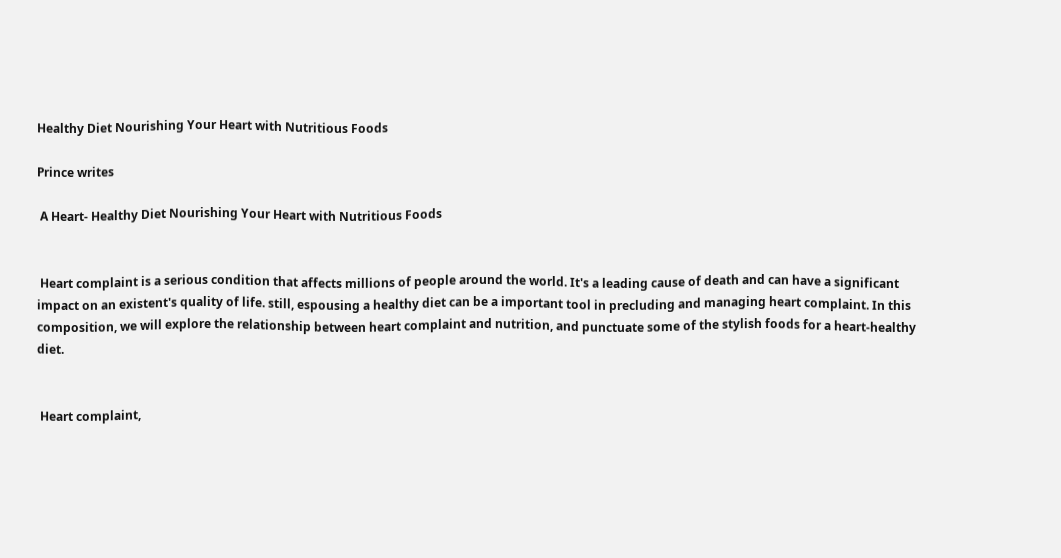Healthy Diet Nourishing Your Heart with Nutritious Foods

Prince writes

 A Heart- Healthy Diet Nourishing Your Heart with Nutritious Foods


 Heart complaint is a serious condition that affects millions of people around the world. It's a leading cause of death and can have a significant impact on an existent's quality of life. still, espousing a healthy diet can be a important tool in precluding and managing heart complaint. In this composition, we will explore the relationship between heart complaint and nutrition, and punctuate some of the stylish foods for a heart-healthy diet.


 Heart complaint,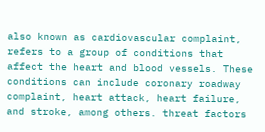also known as cardiovascular complaint, refers to a group of conditions that affect the heart and blood vessels. These conditions can include coronary roadway complaint, heart attack, heart failure, and stroke, among others. threat factors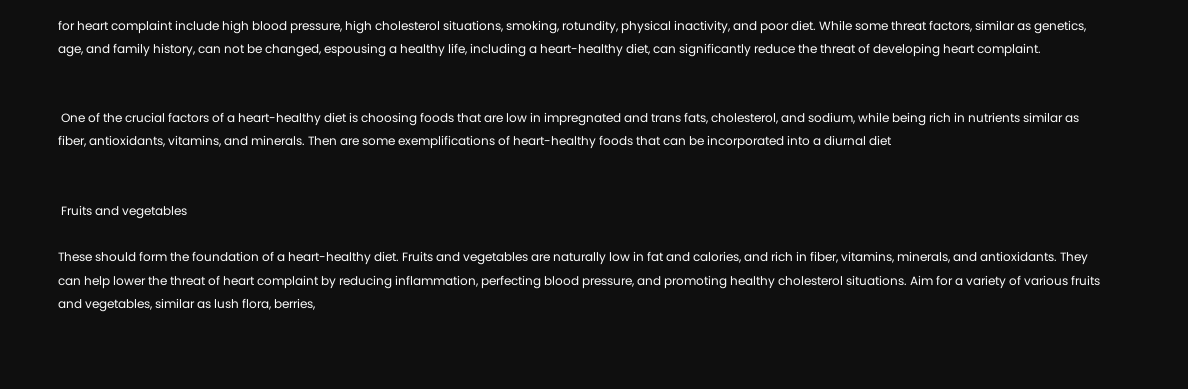for heart complaint include high blood pressure, high cholesterol situations, smoking, rotundity, physical inactivity, and poor diet. While some threat factors, similar as genetics, age, and family history, can not be changed, espousing a healthy life, including a heart-healthy diet, can significantly reduce the threat of developing heart complaint.


 One of the crucial factors of a heart-healthy diet is choosing foods that are low in impregnated and trans fats, cholesterol, and sodium, while being rich in nutrients similar as fiber, antioxidants, vitamins, and minerals. Then are some exemplifications of heart-healthy foods that can be incorporated into a diurnal diet


 Fruits and vegetables

These should form the foundation of a heart-healthy diet. Fruits and vegetables are naturally low in fat and calories, and rich in fiber, vitamins, minerals, and antioxidants. They can help lower the threat of heart complaint by reducing inflammation, perfecting blood pressure, and promoting healthy cholesterol situations. Aim for a variety of various fruits and vegetables, similar as lush flora, berries,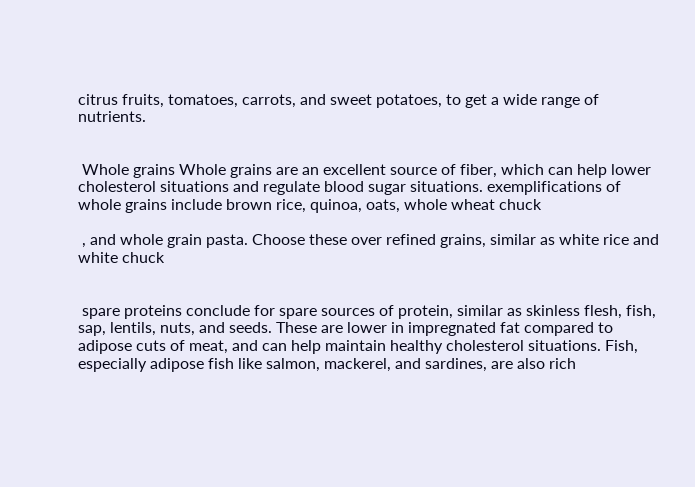citrus fruits, tomatoes, carrots, and sweet potatoes, to get a wide range of nutrients.


 Whole grains Whole grains are an excellent source of fiber, which can help lower cholesterol situations and regulate blood sugar situations. exemplifications of whole grains include brown rice, quinoa, oats, whole wheat chuck

 , and whole grain pasta. Choose these over refined grains, similar as white rice and white chuck


 spare proteins conclude for spare sources of protein, similar as skinless flesh, fish, sap, lentils, nuts, and seeds. These are lower in impregnated fat compared to adipose cuts of meat, and can help maintain healthy cholesterol situations. Fish, especially adipose fish like salmon, mackerel, and sardines, are also rich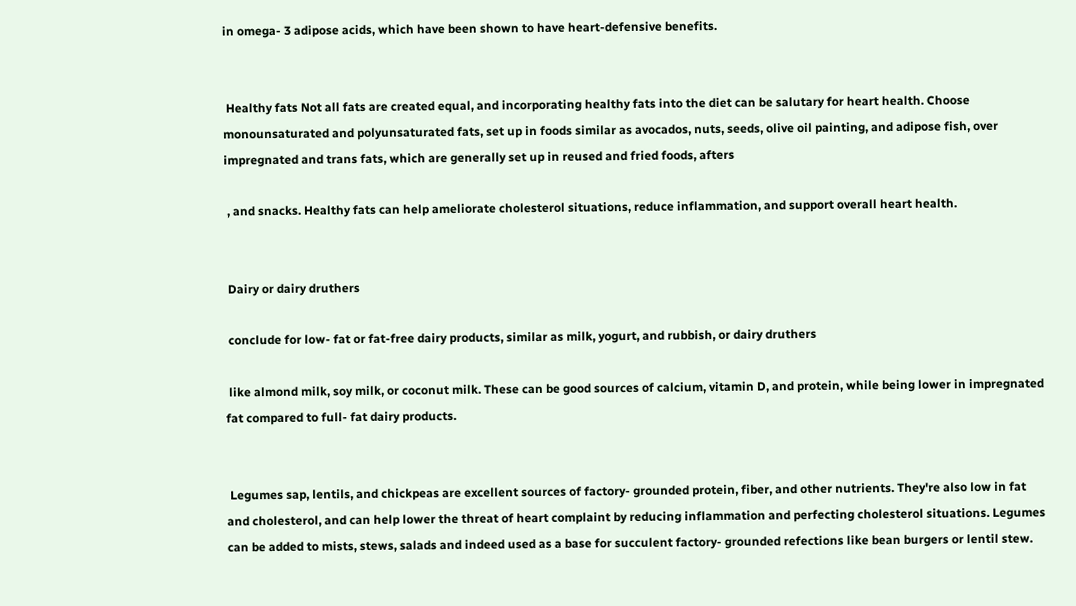in omega- 3 adipose acids, which have been shown to have heart-defensive benefits.


 Healthy fats Not all fats are created equal, and incorporating healthy fats into the diet can be salutary for heart health. Choose monounsaturated and polyunsaturated fats, set up in foods similar as avocados, nuts, seeds, olive oil painting, and adipose fish, over impregnated and trans fats, which are generally set up in reused and fried foods, afters

 , and snacks. Healthy fats can help ameliorate cholesterol situations, reduce inflammation, and support overall heart health.


 Dairy or dairy druthers

 conclude for low- fat or fat-free dairy products, similar as milk, yogurt, and rubbish, or dairy druthers

 like almond milk, soy milk, or coconut milk. These can be good sources of calcium, vitamin D, and protein, while being lower in impregnated fat compared to full- fat dairy products.


 Legumes sap, lentils, and chickpeas are excellent sources of factory- grounded protein, fiber, and other nutrients. They're also low in fat and cholesterol, and can help lower the threat of heart complaint by reducing inflammation and perfecting cholesterol situations. Legumes can be added to mists, stews, salads and indeed used as a base for succulent factory- grounded refections like bean burgers or lentil stew.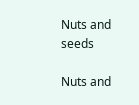Nuts and seeds

Nuts and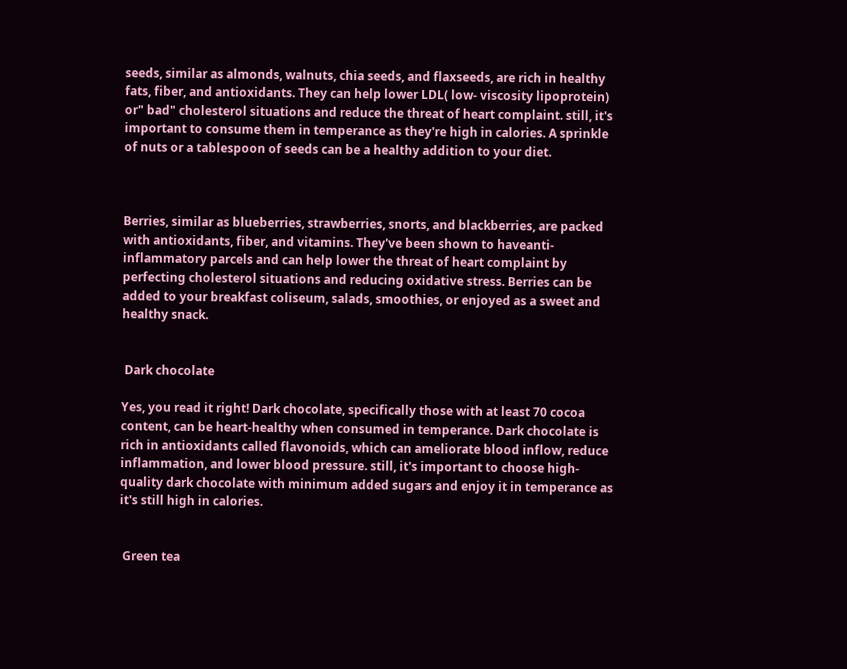seeds, similar as almonds, walnuts, chia seeds, and flaxseeds, are rich in healthy fats, fiber, and antioxidants. They can help lower LDL( low- viscosity lipoprotein) or" bad" cholesterol situations and reduce the threat of heart complaint. still, it's important to consume them in temperance as they're high in calories. A sprinkle of nuts or a tablespoon of seeds can be a healthy addition to your diet.



Berries, similar as blueberries, strawberries, snorts, and blackberries, are packed with antioxidants, fiber, and vitamins. They've been shown to haveanti-inflammatory parcels and can help lower the threat of heart complaint by perfecting cholesterol situations and reducing oxidative stress. Berries can be added to your breakfast coliseum, salads, smoothies, or enjoyed as a sweet and healthy snack.


 Dark chocolate

Yes, you read it right! Dark chocolate, specifically those with at least 70 cocoa content, can be heart-healthy when consumed in temperance. Dark chocolate is rich in antioxidants called flavonoids, which can ameliorate blood inflow, reduce inflammation, and lower blood pressure. still, it's important to choose high- quality dark chocolate with minimum added sugars and enjoy it in temperance as it's still high in calories.


 Green tea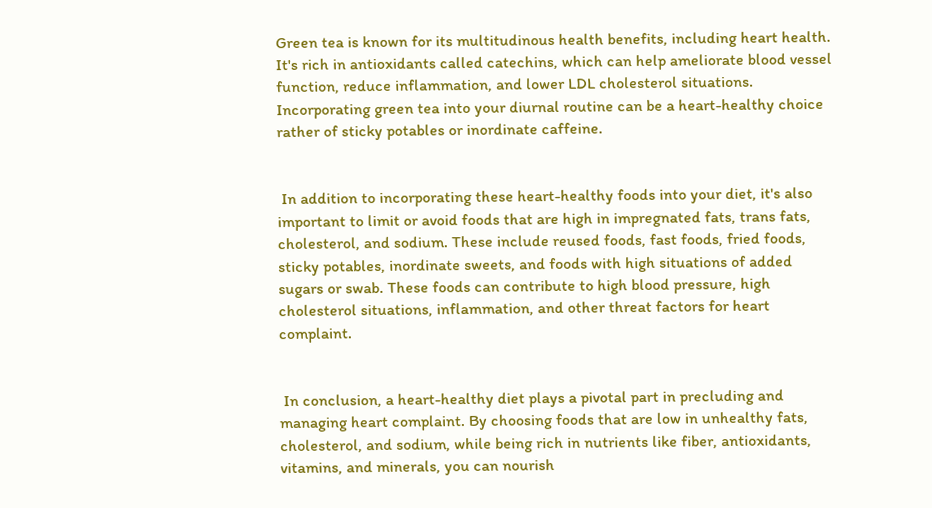Green tea is known for its multitudinous health benefits, including heart health. It's rich in antioxidants called catechins, which can help ameliorate blood vessel function, reduce inflammation, and lower LDL cholesterol situations. Incorporating green tea into your diurnal routine can be a heart-healthy choice rather of sticky potables or inordinate caffeine.


 In addition to incorporating these heart-healthy foods into your diet, it's also important to limit or avoid foods that are high in impregnated fats, trans fats, cholesterol, and sodium. These include reused foods, fast foods, fried foods, sticky potables, inordinate sweets, and foods with high situations of added sugars or swab. These foods can contribute to high blood pressure, high cholesterol situations, inflammation, and other threat factors for heart complaint.


 In conclusion, a heart-healthy diet plays a pivotal part in precluding and managing heart complaint. By choosing foods that are low in unhealthy fats, cholesterol, and sodium, while being rich in nutrients like fiber, antioxidants, vitamins, and minerals, you can nourish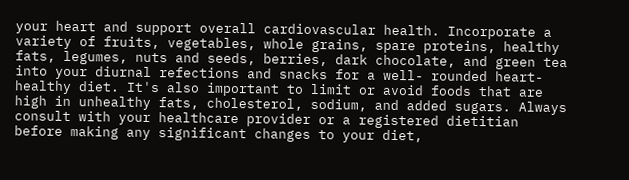your heart and support overall cardiovascular health. Incorporate a variety of fruits, vegetables, whole grains, spare proteins, healthy fats, legumes, nuts and seeds, berries, dark chocolate, and green tea into your diurnal refections and snacks for a well- rounded heart-healthy diet. It's also important to limit or avoid foods that are high in unhealthy fats, cholesterol, sodium, and added sugars. Always consult with your healthcare provider or a registered dietitian before making any significant changes to your diet,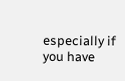especially if you have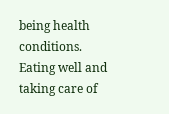being health conditions. Eating well and taking care of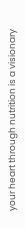your heart through nutrition is a visionary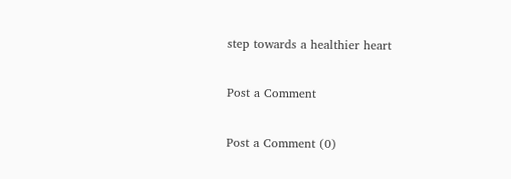step towards a healthier heart

Post a Comment

Post a Comment (0)